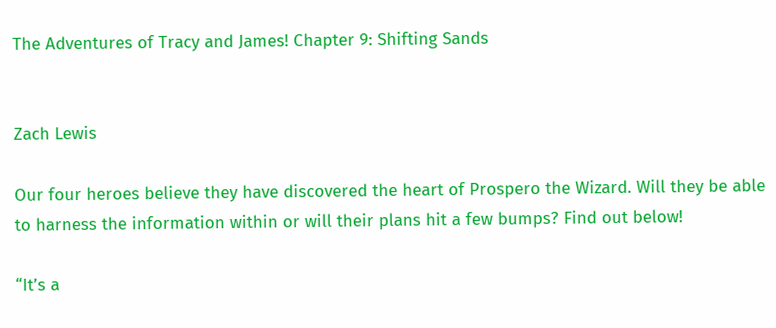The Adventures of Tracy and James! Chapter 9: Shifting Sands


Zach Lewis

Our four heroes believe they have discovered the heart of Prospero the Wizard. Will they be able to harness the information within or will their plans hit a few bumps? Find out below!

“It’s a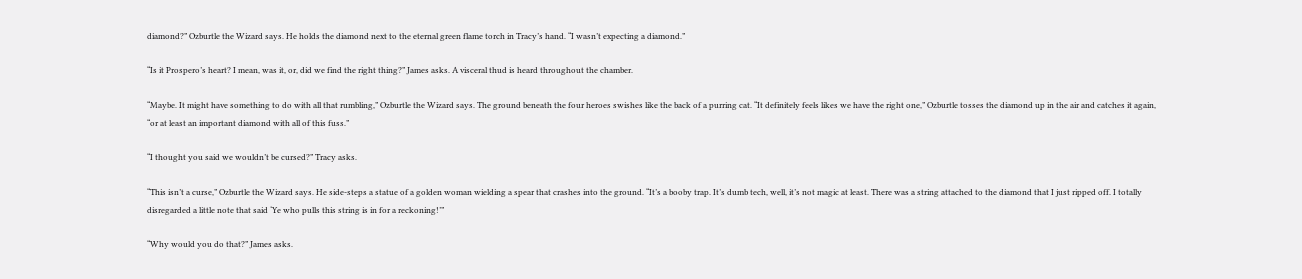diamond?” Ozburtle the Wizard says. He holds the diamond next to the eternal green flame torch in Tracy’s hand. “I wasn’t expecting a diamond.”

“Is it Prospero’s heart? I mean, was it, or, did we find the right thing?” James asks. A visceral thud is heard throughout the chamber.

“Maybe. It might have something to do with all that rumbling,” Ozburtle the Wizard says. The ground beneath the four heroes swishes like the back of a purring cat. “It definitely feels likes we have the right one,” Ozburtle tosses the diamond up in the air and catches it again, “or at least an important diamond with all of this fuss.”

“I thought you said we wouldn’t be cursed?” Tracy asks.

“This isn’t a curse,” Ozburtle the Wizard says. He side-steps a statue of a golden woman wielding a spear that crashes into the ground. “It’s a booby trap. It’s dumb tech, well, it’s not magic at least. There was a string attached to the diamond that I just ripped off. I totally disregarded a little note that said ‘Ye who pulls this string is in for a reckoning!’”

“Why would you do that?” James asks.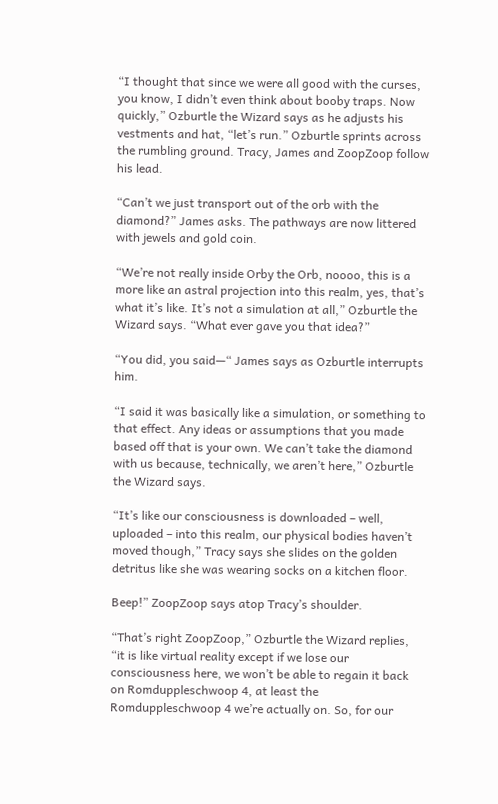“I thought that since we were all good with the curses, you know, I didn’t even think about booby traps. Now quickly,” Ozburtle the Wizard says as he adjusts his vestments and hat, “let’s run.” Ozburtle sprints across the rumbling ground. Tracy, James and ZoopZoop follow his lead.

“Can’t we just transport out of the orb with the diamond?” James asks. The pathways are now littered with jewels and gold coin.

“We’re not really inside Orby the Orb, noooo, this is a more like an astral projection into this realm, yes, that’s what it’s like. It’s not a simulation at all,” Ozburtle the Wizard says. “What ever gave you that idea?”

“You did, you said—“ James says as Ozburtle interrupts him.

“I said it was basically like a simulation, or something to that effect. Any ideas or assumptions that you made based off that is your own. We can’t take the diamond with us because, technically, we aren’t here,” Ozburtle the Wizard says.

“It’s like our consciousness is downloaded – well, uploaded – into this realm, our physical bodies haven’t moved though,” Tracy says she slides on the golden detritus like she was wearing socks on a kitchen floor.

Beep!” ZoopZoop says atop Tracy’s shoulder.

“That’s right ZoopZoop,” Ozburtle the Wizard replies, “it is like virtual reality except if we lose our consciousness here, we won’t be able to regain it back on Romduppleschwoop 4, at least the Romduppleschwoop 4 we’re actually on. So, for our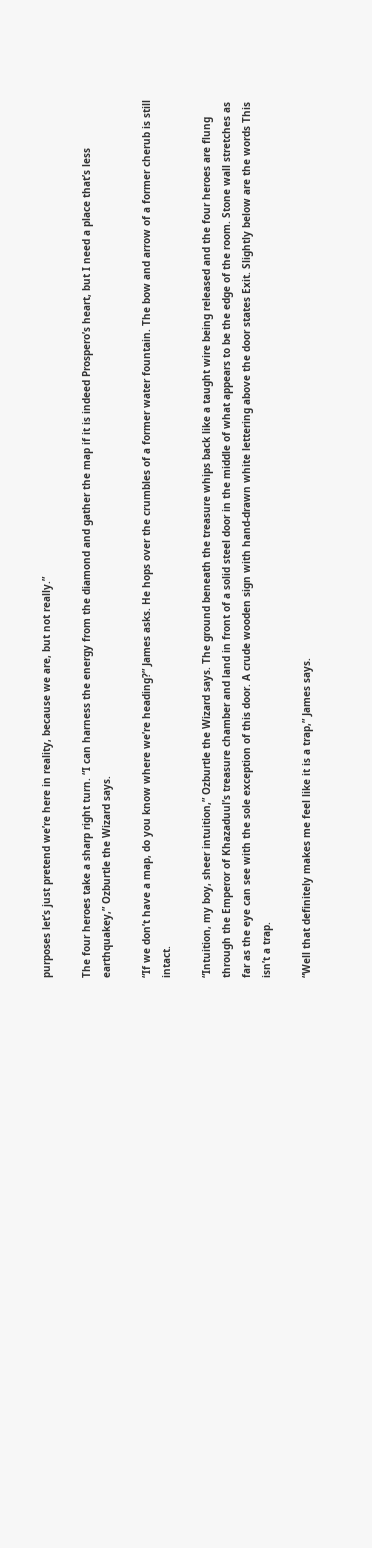purposes let’s just pretend we’re here in reality, because we are, but not really.”

The four heroes take a sharp right turn. “I can harness the energy from the diamond and gather the map if it is indeed Prospero’s heart, but I need a place that’s less earthquakey,” Ozburtle the Wizard says.

“If we don’t have a map, do you know where we’re heading?” James asks. He hops over the crumbles of a former water fountain. The bow and arrow of a former cherub is still intact.

“Intuition, my boy, sheer intuition,” Ozburtle the Wizard says. The ground beneath the treasure whips back like a taught wire being released and the four heroes are flung through the Emperor of Khazaduul’s treasure chamber and land in front of a solid steel door in the middle of what appears to be the edge of the room. Stone wall stretches as far as the eye can see with the sole exception of this door. A crude wooden sign with hand-drawn white lettering above the door states Exit. Slightly below are the words This isn’t a trap.

“Well that definitely makes me feel like it is a trap,” James says.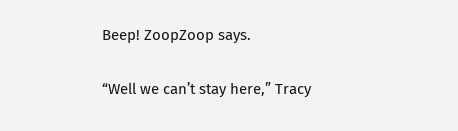Beep! ZoopZoop says.

“Well we can’t stay here,” Tracy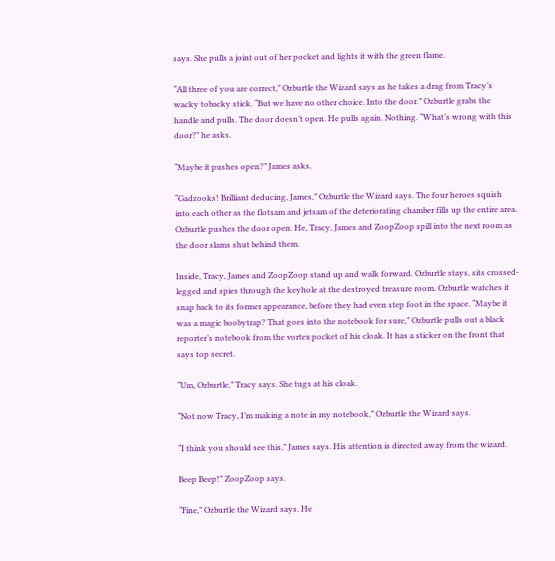says. She pulls a joint out of her pocket and lights it with the green flame.

“All three of you are correct,” Ozburtle the Wizard says as he takes a drag from Tracy’s wacky tobacky stick. “But we have no other choice. Into the door.” Ozburtle grabs the handle and pulls. The door doesn’t open. He pulls again. Nothing. “What’s wrong with this door?” he asks.

“Maybe it pushes open?” James asks.

“Gadzooks! Brilliant deducing, James,” Ozburtle the Wizard says. The four heroes squish into each other as the flotsam and jetsam of the deteriorating chamber fills up the entire area. Ozburtle pushes the door open. He, Tracy, James and ZoopZoop spill into the next room as the door slams shut behind them.

Inside, Tracy, James and ZoopZoop stand up and walk forward. Ozburtle stays, sits crossed-legged and spies through the keyhole at the destroyed treasure room. Ozburtle watches it snap back to its former appearance, before they had even step foot in the space. “Maybe it was a magic boobytrap? That goes into the notebook for sure,” Ozburtle pulls out a black reporter’s notebook from the vortex pocket of his cloak. It has a sticker on the front that says top secret.

“Um, Ozburtle,” Tracy says. She tugs at his cloak.

“Not now Tracy, I’m making a note in my notebook,” Ozburtle the Wizard says.

“I think you should see this,” James says. His attention is directed away from the wizard.

Beep Beep!” ZoopZoop says.

“Fine,” Ozburtle the Wizard says. He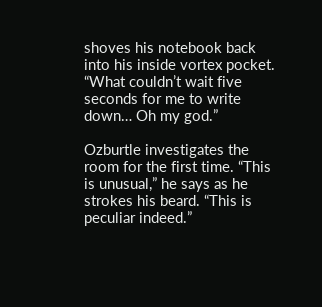shoves his notebook back into his inside vortex pocket. “What couldn’t wait five seconds for me to write down… Oh my god.”

Ozburtle investigates the room for the first time. “This is unusual,” he says as he strokes his beard. “This is peculiar indeed.”